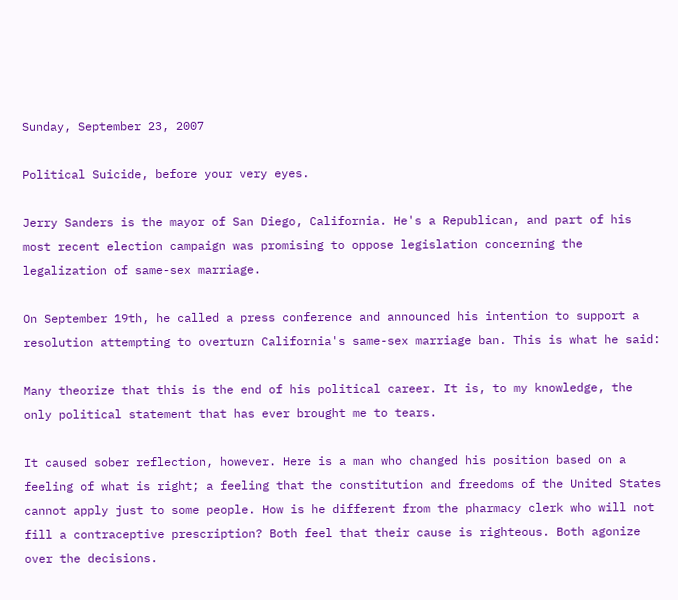Sunday, September 23, 2007

Political Suicide, before your very eyes.

Jerry Sanders is the mayor of San Diego, California. He's a Republican, and part of his most recent election campaign was promising to oppose legislation concerning the legalization of same-sex marriage.

On September 19th, he called a press conference and announced his intention to support a resolution attempting to overturn California's same-sex marriage ban. This is what he said:

Many theorize that this is the end of his political career. It is, to my knowledge, the only political statement that has ever brought me to tears.

It caused sober reflection, however. Here is a man who changed his position based on a feeling of what is right; a feeling that the constitution and freedoms of the United States cannot apply just to some people. How is he different from the pharmacy clerk who will not fill a contraceptive prescription? Both feel that their cause is righteous. Both agonize over the decisions.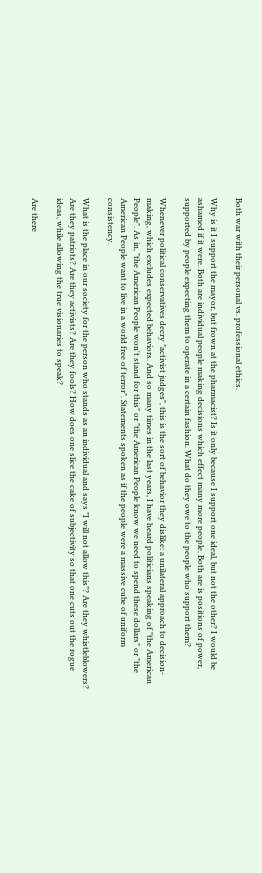Both war with their personal vs. professional ethics.

Why is it I support the mayor, but frown at the pharmacist? Is it only because I support one ideal, but not the other? I would be ashamed if it were. Both are individual people making decisions which effect many more people. Both are is positions of power, supported by people expecting them to operate in a certain fashion. What do they owe to the people who support them?

Whenever political conservatives decry "activist judges", this is the sort of behavior they dislike: a unilateral approach to decision-making, which excludes expected behaviors. And so many times in the last years, I have heard politicians speaking of "the American People". As in, "the American People won't stand for this" or "the American People know we need to spend these dollars" or "the American People want to live in a world free of terror". Statements spoken as if the people were a massive cube of uniform consistency.

What is the place in our society for the person who stands as an individual and says "I will not allow this"? Are they whistleblowers? Are they patriots? Are they activists? Are they fools? How does one slice the cake of subjectivity so that one cuts out the rogue ideas, while allowing the true visionaries to speak?

Are there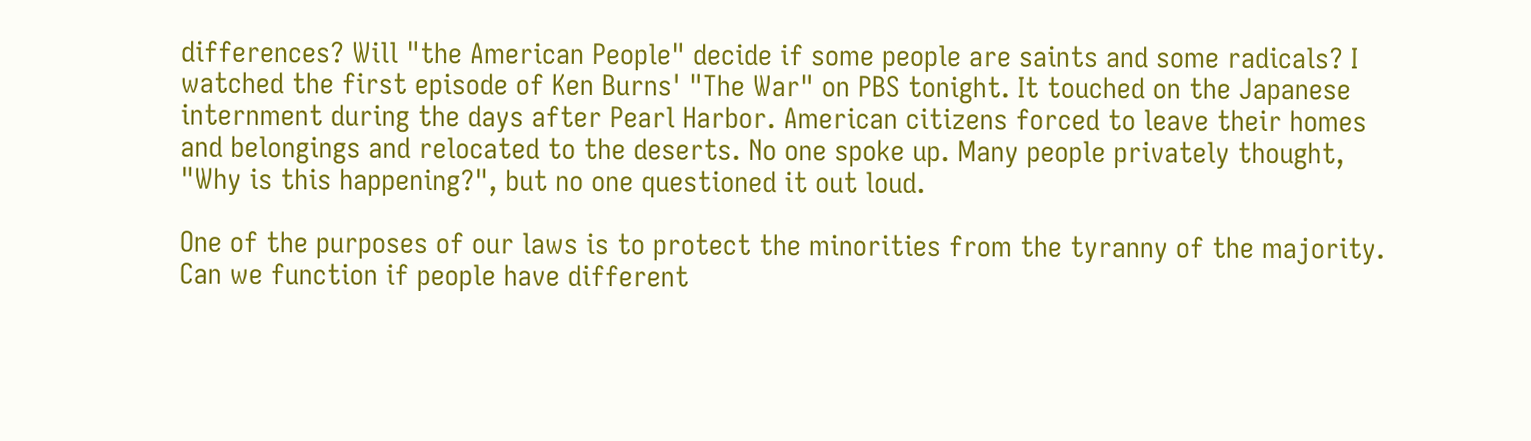differences? Will "the American People" decide if some people are saints and some radicals? I watched the first episode of Ken Burns' "The War" on PBS tonight. It touched on the Japanese internment during the days after Pearl Harbor. American citizens forced to leave their homes and belongings and relocated to the deserts. No one spoke up. Many people privately thought, "Why is this happening?", but no one questioned it out loud.

One of the purposes of our laws is to protect the minorities from the tyranny of the majority. Can we function if people have different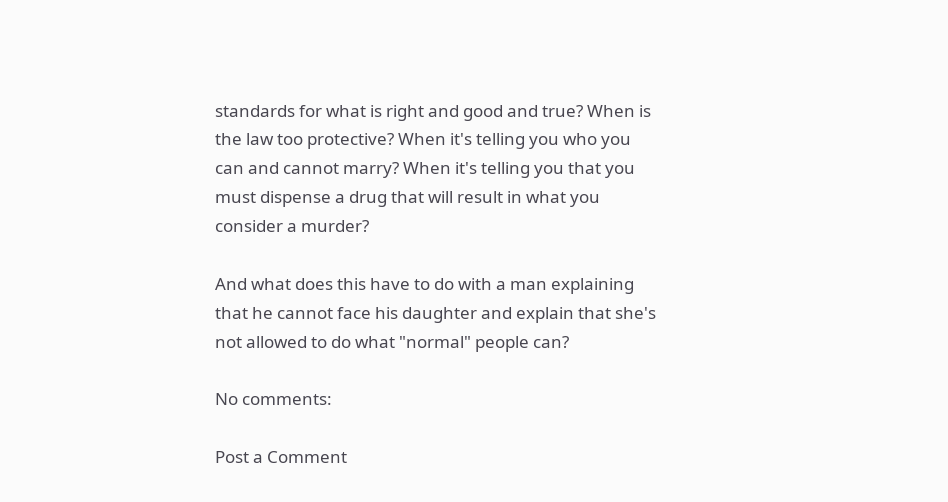standards for what is right and good and true? When is the law too protective? When it's telling you who you can and cannot marry? When it's telling you that you must dispense a drug that will result in what you consider a murder?

And what does this have to do with a man explaining that he cannot face his daughter and explain that she's not allowed to do what "normal" people can?

No comments:

Post a Comment